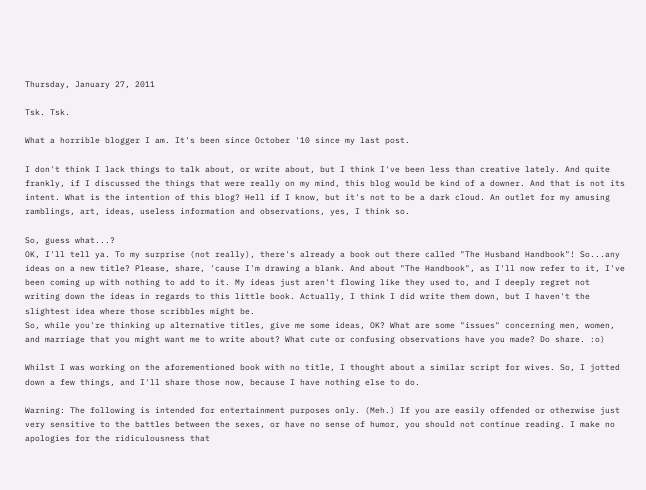Thursday, January 27, 2011

Tsk. Tsk.

What a horrible blogger I am. It's been since October '10 since my last post.

I don't think I lack things to talk about, or write about, but I think I've been less than creative lately. And quite frankly, if I discussed the things that were really on my mind, this blog would be kind of a downer. And that is not its intent. What is the intention of this blog? Hell if I know, but it's not to be a dark cloud. An outlet for my amusing ramblings, art, ideas, useless information and observations, yes, I think so.

So, guess what...?
OK, I'll tell ya. To my surprise (not really), there's already a book out there called "The Husband Handbook"! So...any ideas on a new title? Please, share, 'cause I'm drawing a blank. And about "The Handbook", as I'll now refer to it, I've been coming up with nothing to add to it. My ideas just aren't flowing like they used to, and I deeply regret not writing down the ideas in regards to this little book. Actually, I think I did write them down, but I haven't the slightest idea where those scribbles might be.
So, while you're thinking up alternative titles, give me some ideas, OK? What are some "issues" concerning men, women, and marriage that you might want me to write about? What cute or confusing observations have you made? Do share. :o)

Whilst I was working on the aforementioned book with no title, I thought about a similar script for wives. So, I jotted down a few things, and I'll share those now, because I have nothing else to do.

Warning: The following is intended for entertainment purposes only. (Meh.) If you are easily offended or otherwise just very sensitive to the battles between the sexes, or have no sense of humor, you should not continue reading. I make no apologies for the ridiculousness that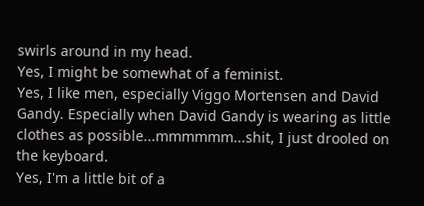swirls around in my head.
Yes, I might be somewhat of a feminist.
Yes, I like men, especially Viggo Mortensen and David Gandy. Especially when David Gandy is wearing as little clothes as possible...mmmmmm...shit, I just drooled on the keyboard.
Yes, I'm a little bit of a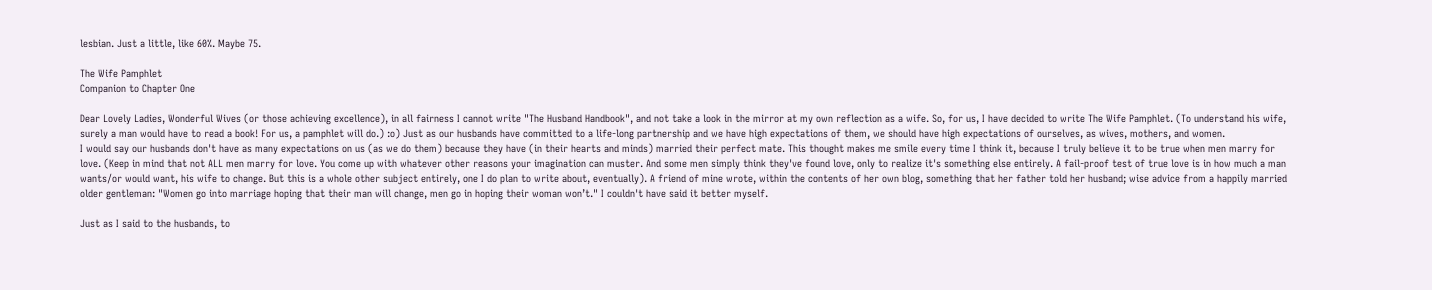lesbian. Just a little, like 60%. Maybe 75.

The Wife Pamphlet
Companion to Chapter One

Dear Lovely Ladies, Wonderful Wives (or those achieving excellence), in all fairness I cannot write "The Husband Handbook", and not take a look in the mirror at my own reflection as a wife. So, for us, I have decided to write The Wife Pamphlet. (To understand his wife, surely a man would have to read a book! For us, a pamphlet will do.) :o) Just as our husbands have committed to a life-long partnership and we have high expectations of them, we should have high expectations of ourselves, as wives, mothers, and women.
I would say our husbands don't have as many expectations on us (as we do them) because they have (in their hearts and minds) married their perfect mate. This thought makes me smile every time I think it, because I truly believe it to be true when men marry for love. (Keep in mind that not ALL men marry for love. You come up with whatever other reasons your imagination can muster. And some men simply think they've found love, only to realize it's something else entirely. A fail-proof test of true love is in how much a man wants/or would want, his wife to change. But this is a whole other subject entirely, one I do plan to write about, eventually). A friend of mine wrote, within the contents of her own blog, something that her father told her husband; wise advice from a happily married older gentleman: "Women go into marriage hoping that their man will change, men go in hoping their woman won’t." I couldn't have said it better myself.

Just as I said to the husbands, to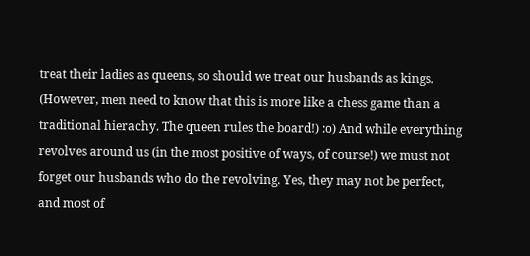treat their ladies as queens, so should we treat our husbands as kings. (However, men need to know that this is more like a chess game than a traditional hierachy. The queen rules the board!) :o) And while everything revolves around us (in the most positive of ways, of course!) we must not forget our husbands who do the revolving. Yes, they may not be perfect, and most of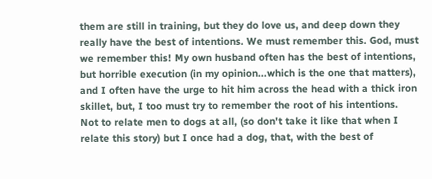them are still in training, but they do love us, and deep down they really have the best of intentions. We must remember this. God, must we remember this! My own husband often has the best of intentions, but horrible execution (in my opinion...which is the one that matters), and I often have the urge to hit him across the head with a thick iron skillet, but, I too must try to remember the root of his intentions.
Not to relate men to dogs at all, (so don't take it like that when I relate this story) but I once had a dog, that, with the best of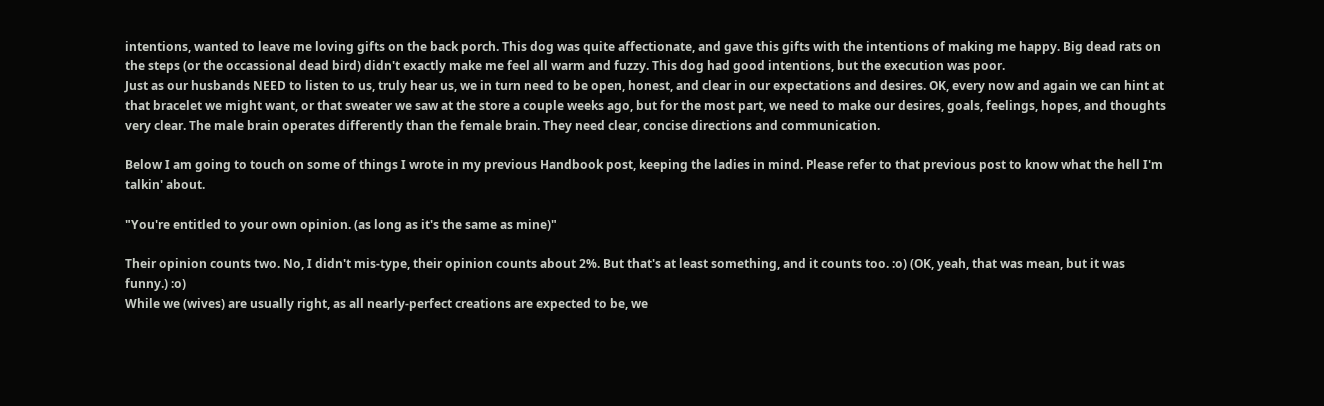intentions, wanted to leave me loving gifts on the back porch. This dog was quite affectionate, and gave this gifts with the intentions of making me happy. Big dead rats on the steps (or the occassional dead bird) didn't exactly make me feel all warm and fuzzy. This dog had good intentions, but the execution was poor.
Just as our husbands NEED to listen to us, truly hear us, we in turn need to be open, honest, and clear in our expectations and desires. OK, every now and again we can hint at that bracelet we might want, or that sweater we saw at the store a couple weeks ago, but for the most part, we need to make our desires, goals, feelings, hopes, and thoughts very clear. The male brain operates differently than the female brain. They need clear, concise directions and communication.

Below I am going to touch on some of things I wrote in my previous Handbook post, keeping the ladies in mind. Please refer to that previous post to know what the hell I'm talkin' about.

"You're entitled to your own opinion. (as long as it's the same as mine)"

Their opinion counts two. No, I didn't mis-type, their opinion counts about 2%. But that's at least something, and it counts too. :o) (OK, yeah, that was mean, but it was funny.) :o)
While we (wives) are usually right, as all nearly-perfect creations are expected to be, we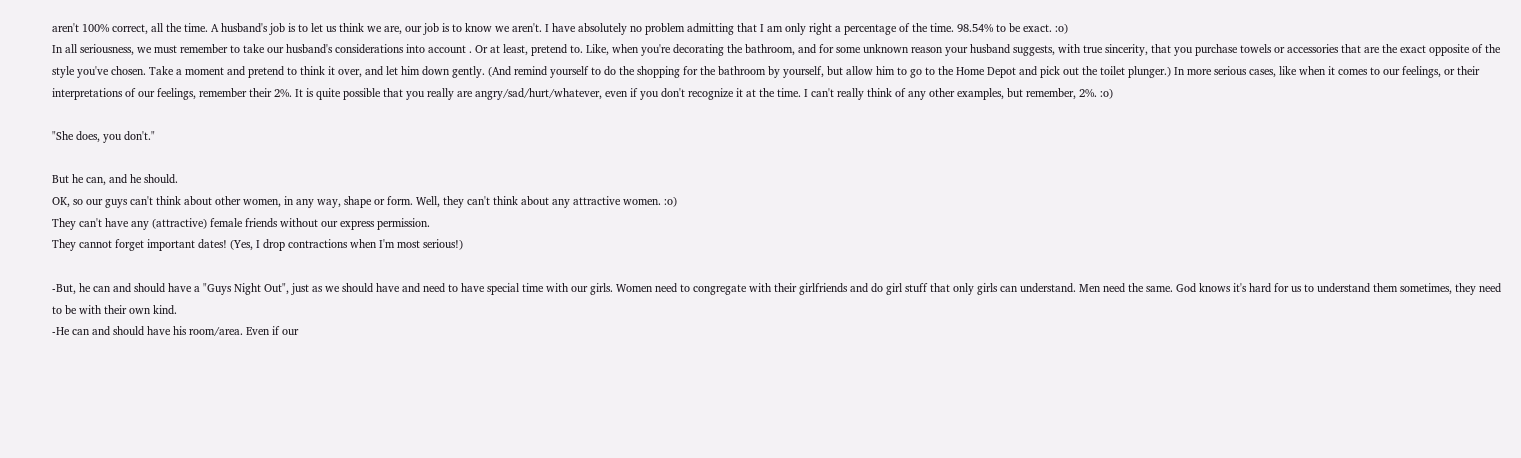aren't 100% correct, all the time. A husband's job is to let us think we are, our job is to know we aren't. I have absolutely no problem admitting that I am only right a percentage of the time. 98.54% to be exact. :o)
In all seriousness, we must remember to take our husband's considerations into account . Or at least, pretend to. Like, when you're decorating the bathroom, and for some unknown reason your husband suggests, with true sincerity, that you purchase towels or accessories that are the exact opposite of the style you've chosen. Take a moment and pretend to think it over, and let him down gently. (And remind yourself to do the shopping for the bathroom by yourself, but allow him to go to the Home Depot and pick out the toilet plunger.) In more serious cases, like when it comes to our feelings, or their interpretations of our feelings, remember their 2%. It is quite possible that you really are angry/sad/hurt/whatever, even if you don't recognize it at the time. I can't really think of any other examples, but remember, 2%. :o)

"She does, you don't."

But he can, and he should.
OK, so our guys can't think about other women, in any way, shape or form. Well, they can't think about any attractive women. :o)
They can't have any (attractive) female friends without our express permission.
They cannot forget important dates! (Yes, I drop contractions when I'm most serious!)

-But, he can and should have a "Guys Night Out", just as we should have and need to have special time with our girls. Women need to congregate with their girlfriends and do girl stuff that only girls can understand. Men need the same. God knows it's hard for us to understand them sometimes, they need to be with their own kind.
-He can and should have his room/area. Even if our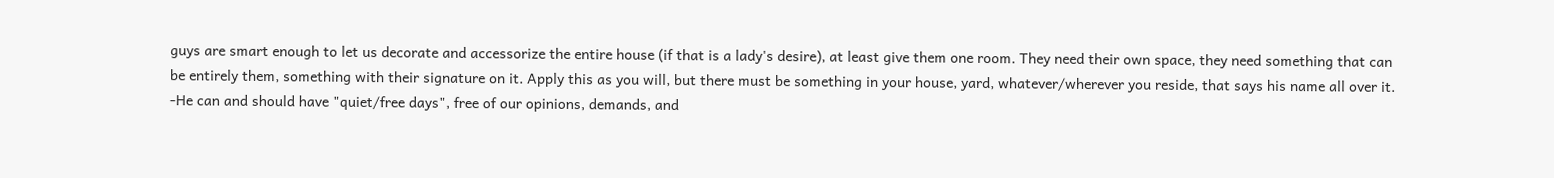guys are smart enough to let us decorate and accessorize the entire house (if that is a lady's desire), at least give them one room. They need their own space, they need something that can be entirely them, something with their signature on it. Apply this as you will, but there must be something in your house, yard, whatever/wherever you reside, that says his name all over it.
-He can and should have "quiet/free days", free of our opinions, demands, and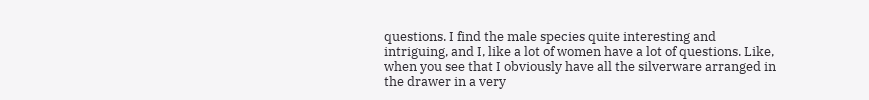questions. I find the male species quite interesting and intriguing, and I, like a lot of women have a lot of questions. Like, when you see that I obviously have all the silverware arranged in the drawer in a very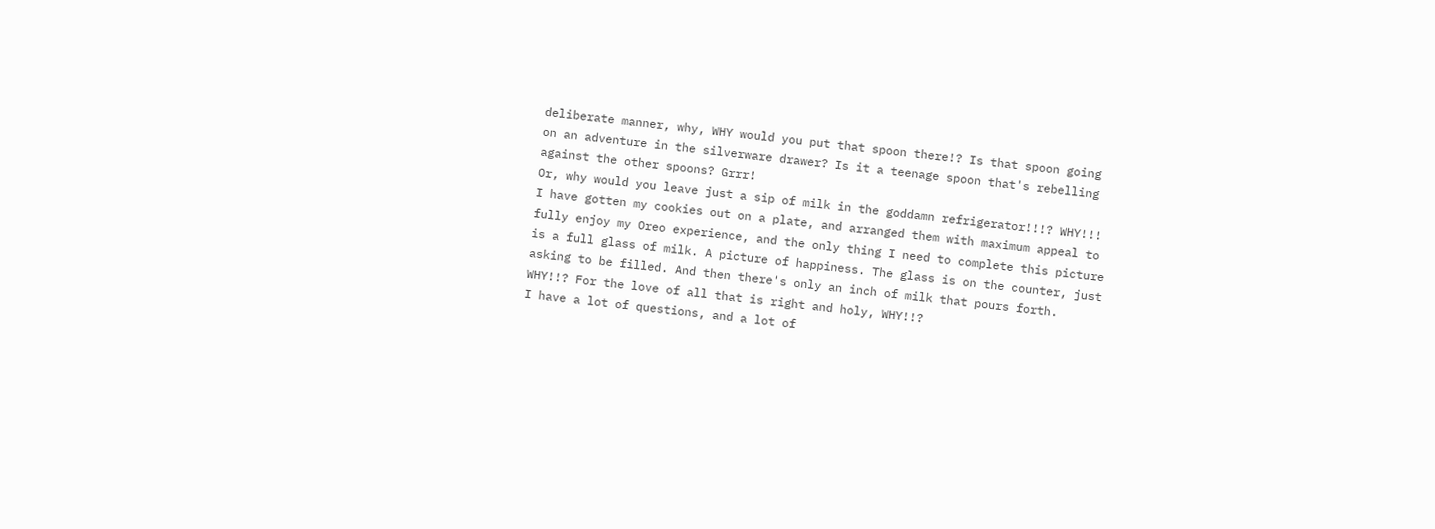deliberate manner, why, WHY would you put that spoon there!? Is that spoon going on an adventure in the silverware drawer? Is it a teenage spoon that's rebelling against the other spoons? Grrr!
Or, why would you leave just a sip of milk in the goddamn refrigerator!!!? WHY!!! I have gotten my cookies out on a plate, and arranged them with maximum appeal to fully enjoy my Oreo experience, and the only thing I need to complete this picture is a full glass of milk. A picture of happiness. The glass is on the counter, just asking to be filled. And then there's only an inch of milk that pours forth. WHY!!? For the love of all that is right and holy, WHY!!?
I have a lot of questions, and a lot of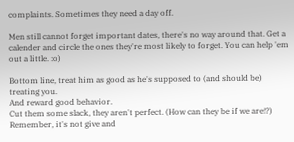complaints. Sometimes they need a day off.

Men still cannot forget important dates, there's no way around that. Get a calender and circle the ones they're most likely to forget. You can help 'em out a little. :o)

Bottom line, treat him as good as he's supposed to (and should be) treating you.
And reward good behavior.
Cut them some slack, they aren't perfect. (How can they be if we are!?)
Remember, it's not give and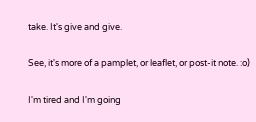take. It's give and give.

See, it's more of a pamplet, or leaflet, or post-it note. :o)

I'm tired and I'm going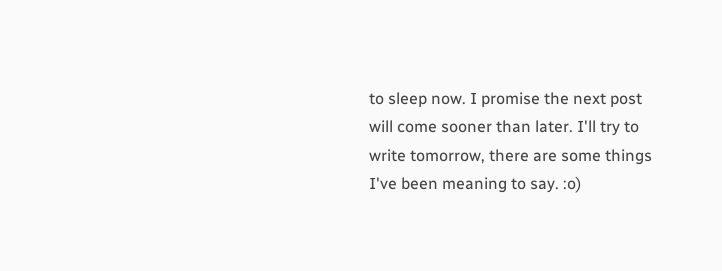to sleep now. I promise the next post will come sooner than later. I'll try to write tomorrow, there are some things I've been meaning to say. :o)